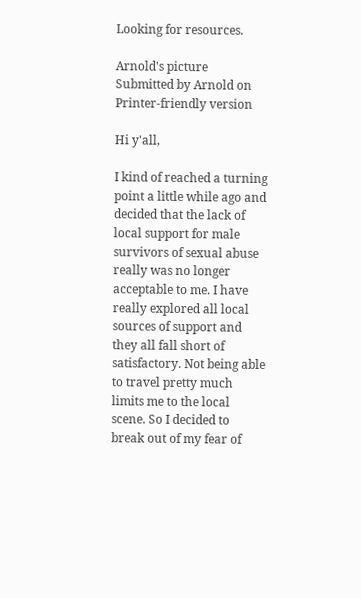Looking for resources.

Arnold's picture
Submitted by Arnold on
Printer-friendly version

Hi y'all,

I kind of reached a turning point a little while ago and decided that the lack of local support for male survivors of sexual abuse really was no longer acceptable to me. I have really explored all local sources of support and they all fall short of satisfactory. Not being able to travel pretty much limits me to the local scene. So I decided to break out of my fear of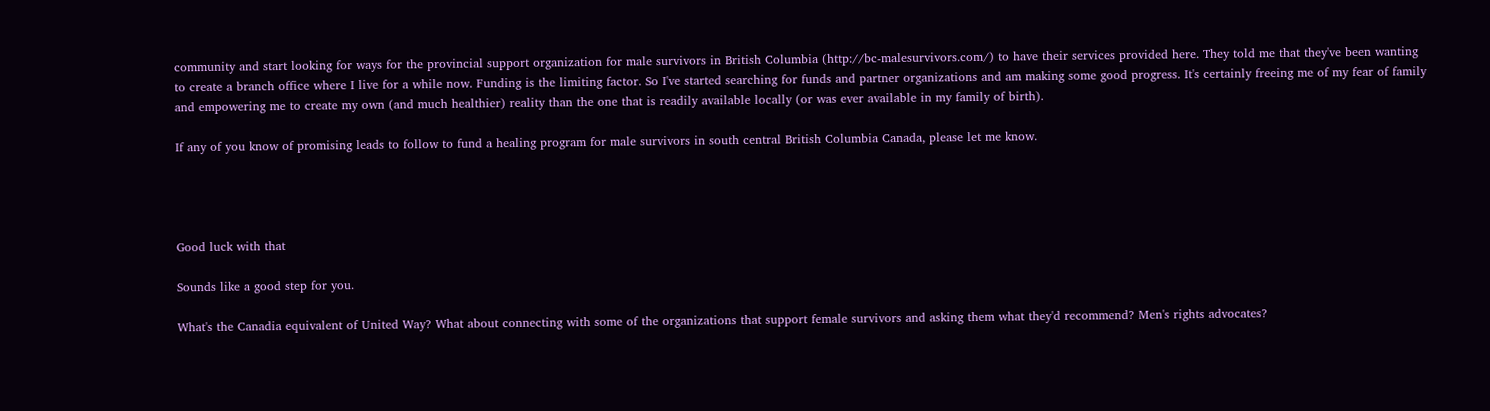community and start looking for ways for the provincial support organization for male survivors in British Columbia (http://bc-malesurvivors.com/) to have their services provided here. They told me that they've been wanting to create a branch office where I live for a while now. Funding is the limiting factor. So I've started searching for funds and partner organizations and am making some good progress. It's certainly freeing me of my fear of family and empowering me to create my own (and much healthier) reality than the one that is readily available locally (or was ever available in my family of birth).

If any of you know of promising leads to follow to fund a healing program for male survivors in south central British Columbia Canada, please let me know.




Good luck with that

Sounds like a good step for you.

What's the Canadia equivalent of United Way? What about connecting with some of the organizations that support female survivors and asking them what they'd recommend? Men's rights advocates?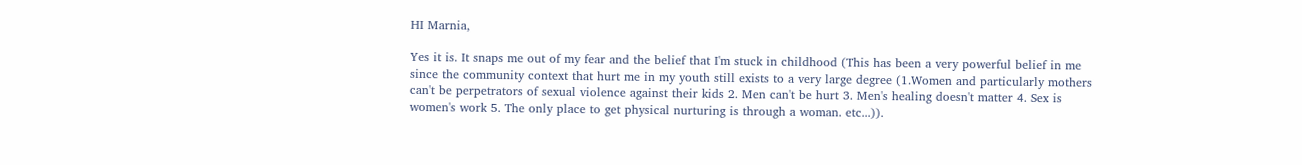HI Marnia,

Yes it is. It snaps me out of my fear and the belief that I'm stuck in childhood (This has been a very powerful belief in me since the community context that hurt me in my youth still exists to a very large degree (1.Women and particularly mothers can't be perpetrators of sexual violence against their kids 2. Men can't be hurt 3. Men's healing doesn't matter 4. Sex is women's work 5. The only place to get physical nurturing is through a woman. etc...)).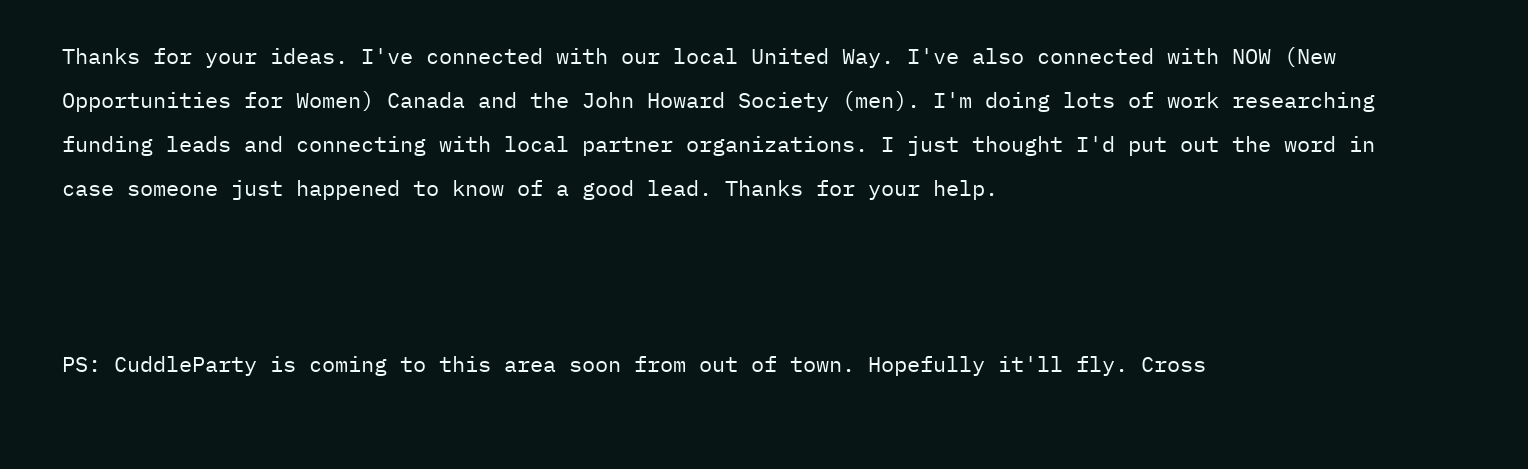Thanks for your ideas. I've connected with our local United Way. I've also connected with NOW (New Opportunities for Women) Canada and the John Howard Society (men). I'm doing lots of work researching funding leads and connecting with local partner organizations. I just thought I'd put out the word in case someone just happened to know of a good lead. Thanks for your help.



PS: CuddleParty is coming to this area soon from out of town. Hopefully it'll fly. Cross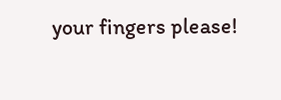your fingers please!